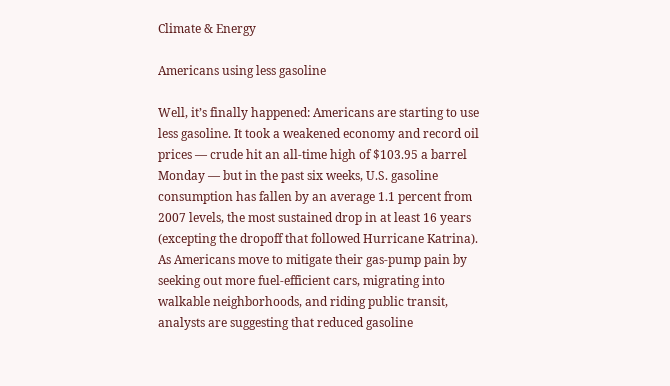Climate & Energy

Americans using less gasoline

Well, it’s finally happened: Americans are starting to use less gasoline. It took a weakened economy and record oil prices — crude hit an all-time high of $103.95 a barrel Monday — but in the past six weeks, U.S. gasoline consumption has fallen by an average 1.1 percent from 2007 levels, the most sustained drop in at least 16 years (excepting the dropoff that followed Hurricane Katrina). As Americans move to mitigate their gas-pump pain by seeking out more fuel-efficient cars, migrating into walkable neighborhoods, and riding public transit, analysts are suggesting that reduced gasoline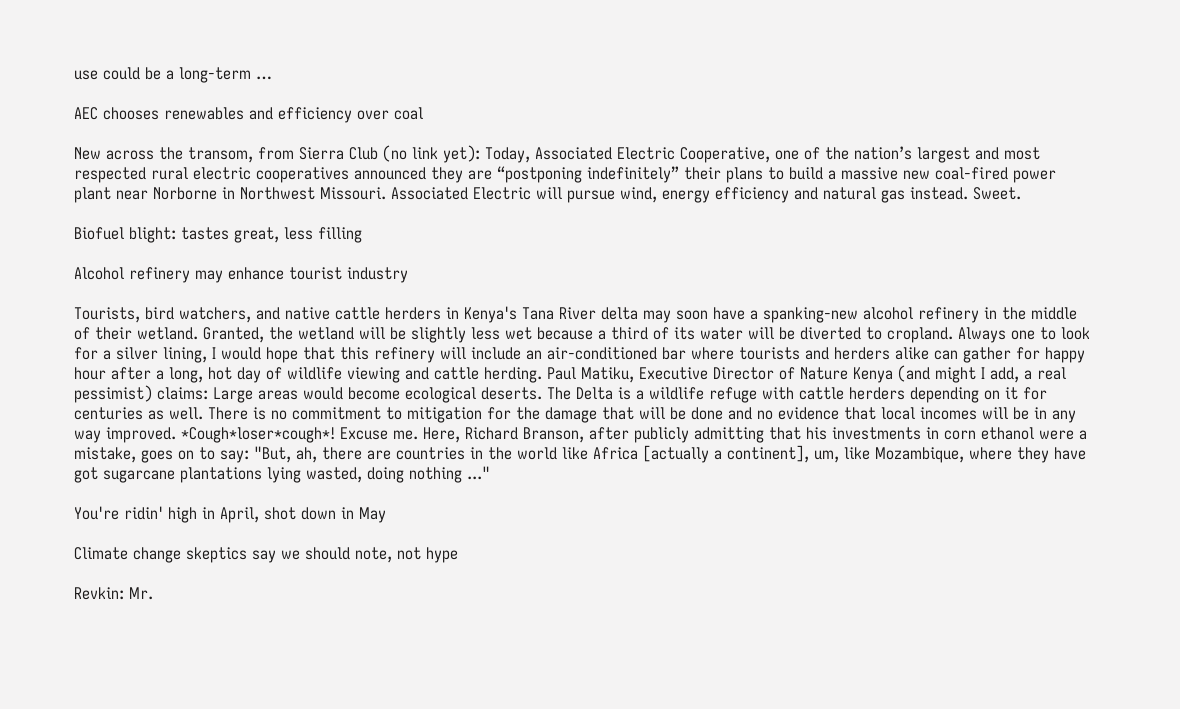use could be a long-term …

AEC chooses renewables and efficiency over coal

New across the transom, from Sierra Club (no link yet): Today, Associated Electric Cooperative, one of the nation’s largest and most respected rural electric cooperatives announced they are “postponing indefinitely” their plans to build a massive new coal-fired power plant near Norborne in Northwest Missouri. Associated Electric will pursue wind, energy efficiency and natural gas instead. Sweet.

Biofuel blight: tastes great, less filling

Alcohol refinery may enhance tourist industry

Tourists, bird watchers, and native cattle herders in Kenya's Tana River delta may soon have a spanking-new alcohol refinery in the middle of their wetland. Granted, the wetland will be slightly less wet because a third of its water will be diverted to cropland. Always one to look for a silver lining, I would hope that this refinery will include an air-conditioned bar where tourists and herders alike can gather for happy hour after a long, hot day of wildlife viewing and cattle herding. Paul Matiku, Executive Director of Nature Kenya (and might I add, a real pessimist) claims: Large areas would become ecological deserts. The Delta is a wildlife refuge with cattle herders depending on it for centuries as well. There is no commitment to mitigation for the damage that will be done and no evidence that local incomes will be in any way improved. *Cough*loser*cough*! Excuse me. Here, Richard Branson, after publicly admitting that his investments in corn ethanol were a mistake, goes on to say: "But, ah, there are countries in the world like Africa [actually a continent], um, like Mozambique, where they have got sugarcane plantations lying wasted, doing nothing ..."

You're ridin' high in April, shot down in May

Climate change skeptics say we should note, not hype

Revkin: Mr.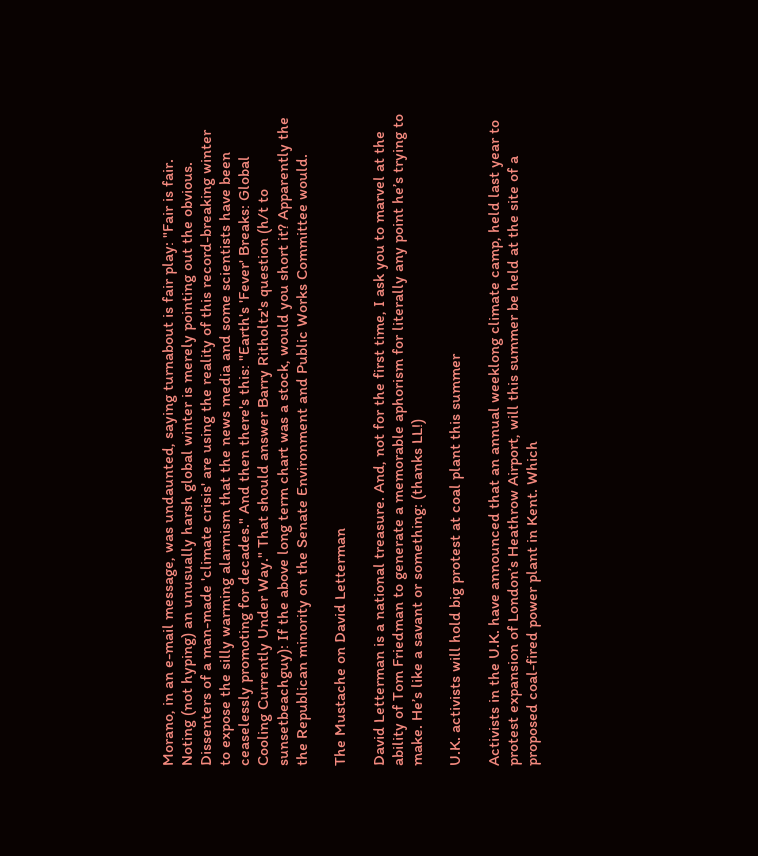Morano, in an e-mail message, was undaunted, saying turnabout is fair play: "Fair is fair. Noting (not hyping) an unusually harsh global winter is merely pointing out the obvious. Dissenters of a man-made 'climate crisis' are using the reality of this record-breaking winter to expose the silly warming alarmism that the news media and some scientists have been ceaselessly promoting for decades." And then there's this: "Earth's 'Fever' Breaks: Global Cooling Currently Under Way." That should answer Barry Ritholtz's question (h/t to sunsetbeachguy): If the above long term chart was a stock, would you short it? Apparently the the Republican minority on the Senate Environment and Public Works Committee would.

The Mustache on David Letterman

David Letterman is a national treasure. And, not for the first time, I ask you to marvel at the ability of Tom Friedman to generate a memorable aphorism for literally any point he’s trying to make. He’s like a savant or something: (thanks LL!)

U.K. activists will hold big protest at coal plant this summer

Activists in the U.K. have announced that an annual weeklong climate camp, held last year to protest expansion of London’s Heathrow Airport, will this summer be held at the site of a proposed coal-fired power plant in Kent. Which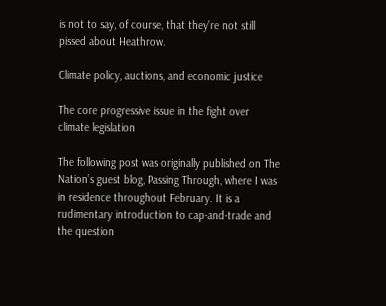is not to say, of course, that they’re not still pissed about Heathrow.

Climate policy, auctions, and economic justice

The core progressive issue in the fight over climate legislation

The following post was originally published on The Nation’s guest blog, Passing Through, where I was in residence throughout February. It is a rudimentary introduction to cap-and-trade and the question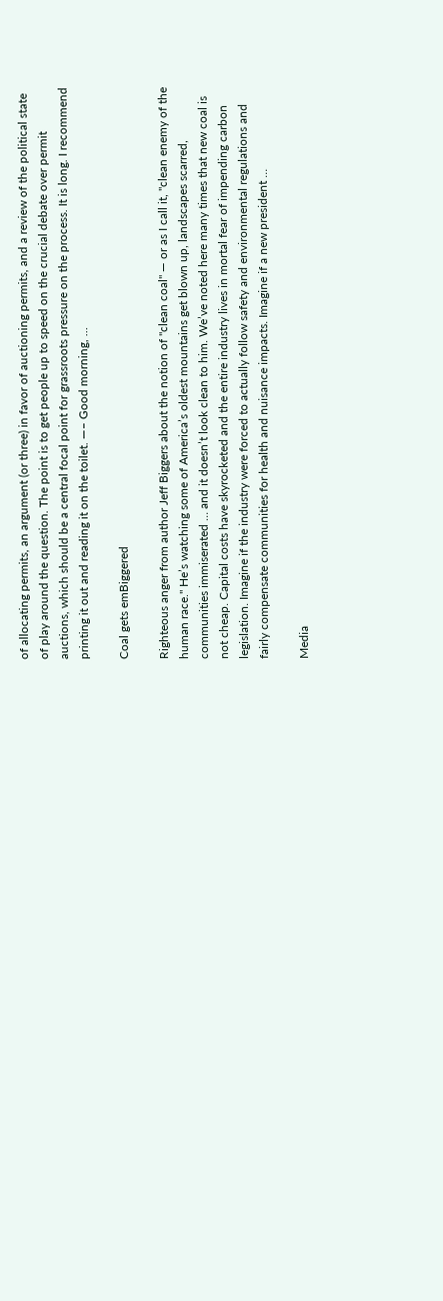of allocating permits, an argument (or three) in favor of auctioning permits, and a review of the political state of play around the question. The point is to get people up to speed on the crucial debate over permit auctions, which should be a central focal point for grassroots pressure on the process. It is long. I recommend printing it out and reading it on the toilet. —– Good morning, …

Coal gets emBiggered

Righteous anger from author Jeff Biggers about the notion of "clean coal" — or as I call it, "clean enemy of the human race." He’s watching some of America’s oldest mountains get blown up, landscapes scarred, communities immiserated … and it doesn’t look clean to him. We’ve noted here many times that new coal is not cheap. Capital costs have skyrocketed and the entire industry lives in mortal fear of impending carbon legislation. Imagine if the industry were forced to actually follow safety and environmental regulations and fairly compensate communities for health and nuisance impacts. Imagine if a new president …

Media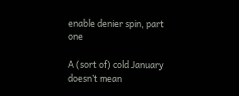enable denier spin, part one

A (sort of) cold January doesn’t mean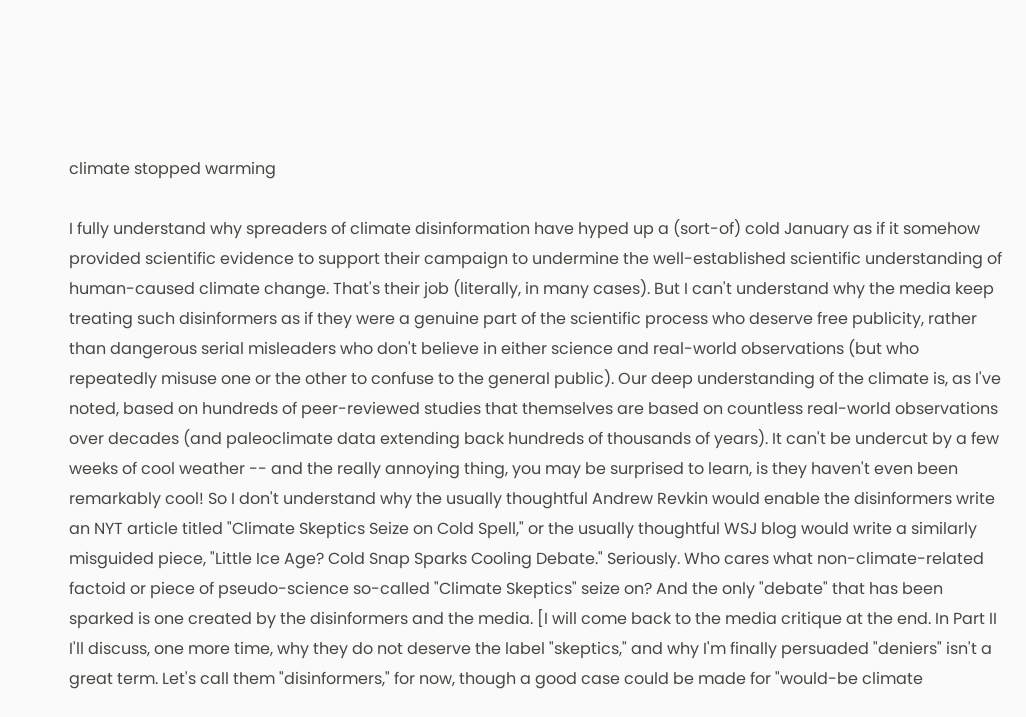climate stopped warming

I fully understand why spreaders of climate disinformation have hyped up a (sort-of) cold January as if it somehow provided scientific evidence to support their campaign to undermine the well-established scientific understanding of human-caused climate change. That's their job (literally, in many cases). But I can't understand why the media keep treating such disinformers as if they were a genuine part of the scientific process who deserve free publicity, rather than dangerous serial misleaders who don't believe in either science and real-world observations (but who repeatedly misuse one or the other to confuse to the general public). Our deep understanding of the climate is, as I've noted, based on hundreds of peer-reviewed studies that themselves are based on countless real-world observations over decades (and paleoclimate data extending back hundreds of thousands of years). It can't be undercut by a few weeks of cool weather -- and the really annoying thing, you may be surprised to learn, is they haven't even been remarkably cool! So I don't understand why the usually thoughtful Andrew Revkin would enable the disinformers write an NYT article titled "Climate Skeptics Seize on Cold Spell," or the usually thoughtful WSJ blog would write a similarly misguided piece, "Little Ice Age? Cold Snap Sparks Cooling Debate." Seriously. Who cares what non-climate-related factoid or piece of pseudo-science so-called "Climate Skeptics" seize on? And the only "debate" that has been sparked is one created by the disinformers and the media. [I will come back to the media critique at the end. In Part II I'll discuss, one more time, why they do not deserve the label "skeptics," and why I'm finally persuaded "deniers" isn't a great term. Let's call them "disinformers," for now, though a good case could be made for "would-be climate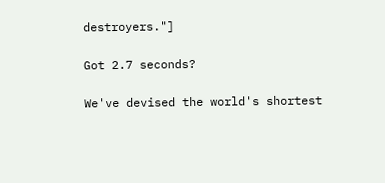destroyers."]

Got 2.7 seconds?

We've devised the world's shortest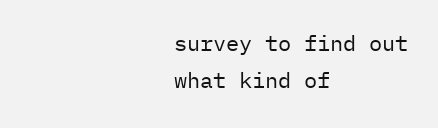survey to find out what kind of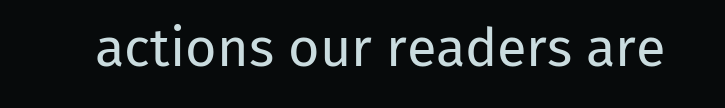actions our readers are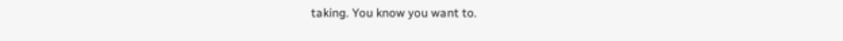taking. You know you want to.